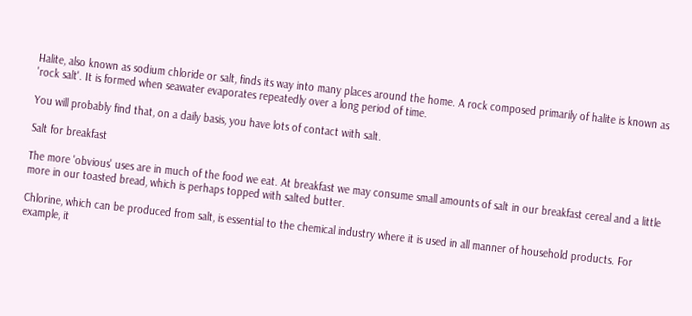Halite, also known as sodium chloride or salt, finds its way into many places around the home. A rock composed primarily of halite is known as 'rock salt'. It is formed when seawater evaporates repeatedly over a long period of time.

You will probably find that, on a daily basis, you have lots of contact with salt.

Salt for breakfast

The more 'obvious' uses are in much of the food we eat. At breakfast we may consume small amounts of salt in our breakfast cereal and a little more in our toasted bread, which is perhaps topped with salted butter.

Chlorine, which can be produced from salt, is essential to the chemical industry where it is used in all manner of household products. For example, it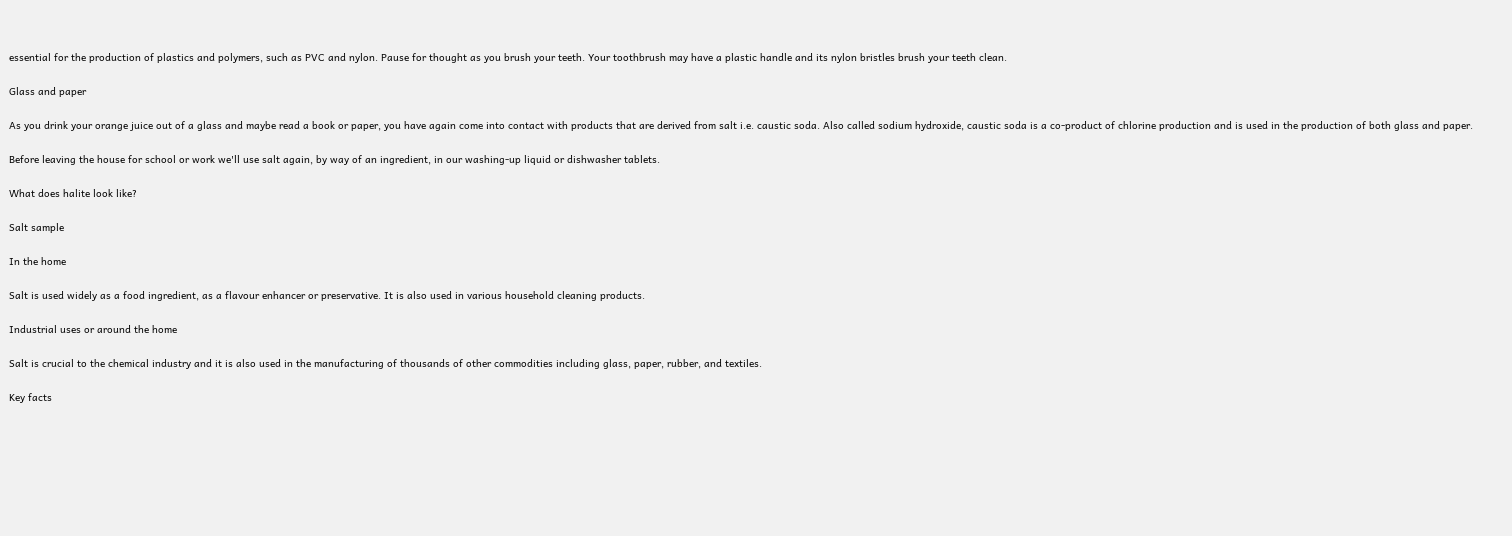essential for the production of plastics and polymers, such as PVC and nylon. Pause for thought as you brush your teeth. Your toothbrush may have a plastic handle and its nylon bristles brush your teeth clean.

Glass and paper

As you drink your orange juice out of a glass and maybe read a book or paper, you have again come into contact with products that are derived from salt i.e. caustic soda. Also called sodium hydroxide, caustic soda is a co-product of chlorine production and is used in the production of both glass and paper.

Before leaving the house for school or work we'll use salt again, by way of an ingredient, in our washing-up liquid or dishwasher tablets.

What does halite look like?

Salt sample

In the home

Salt is used widely as a food ingredient, as a flavour enhancer or preservative. It is also used in various household cleaning products.

Industrial uses or around the home

Salt is crucial to the chemical industry and it is also used in the manufacturing of thousands of other commodities including glass, paper, rubber, and textiles.

Key facts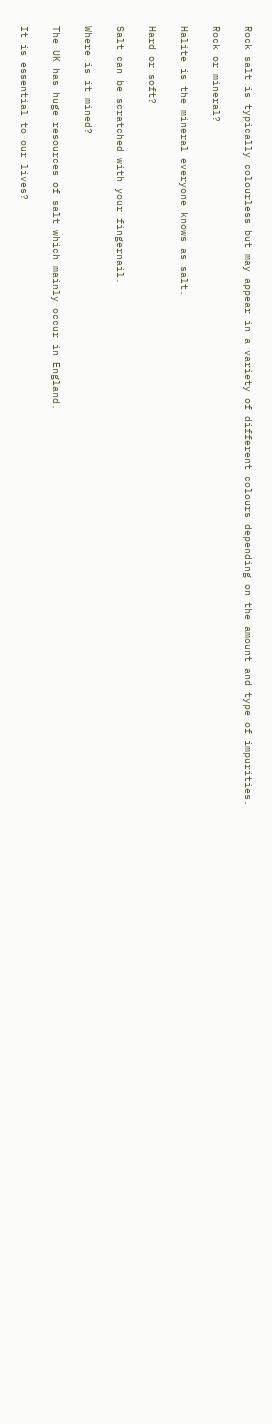Rock salt is typically colourless but may appear in a variety of different colours depending on the amount and type of impurities.

Rock or mineral?

Halite is the mineral everyone knows as salt.

Hard or soft?

Salt can be scratched with your fingernail.

Where is it mined?

The UK has huge resources of salt which mainly occur in England.

It is essential to our lives?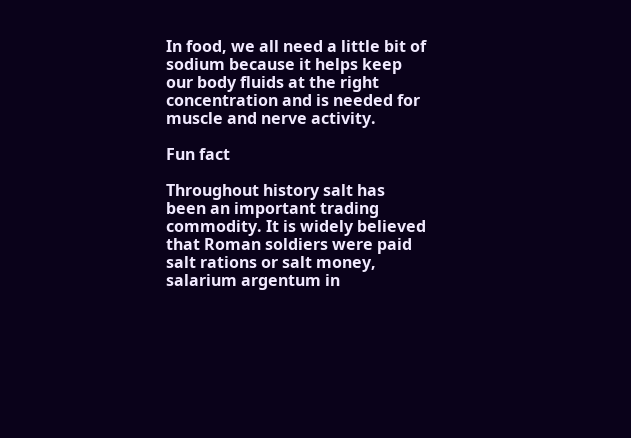In food, we all need a little bit of sodium because it helps keep our body fluids at the right concentration and is needed for muscle and nerve activity.

Fun fact

Throughout history salt has been an important trading commodity. It is widely believed that Roman soldiers were paid salt rations or salt money, salarium argentum in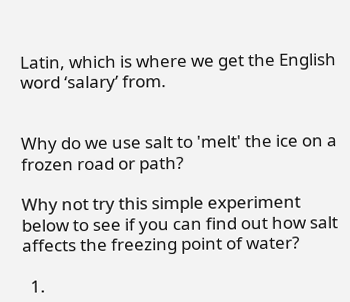Latin, which is where we get the English word ‘salary’ from.


Why do we use salt to 'melt' the ice on a frozen road or path?

Why not try this simple experiment below to see if you can find out how salt affects the freezing point of water?

  1.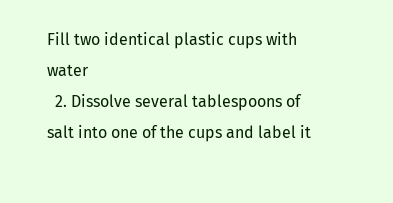Fill two identical plastic cups with water
  2. Dissolve several tablespoons of salt into one of the cups and label it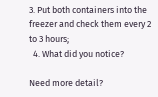3. Put both containers into the freezer and check them every 2 to 3 hours;
  4. What did you notice?

Need more detail?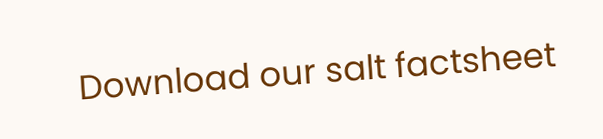Download our salt factsheet